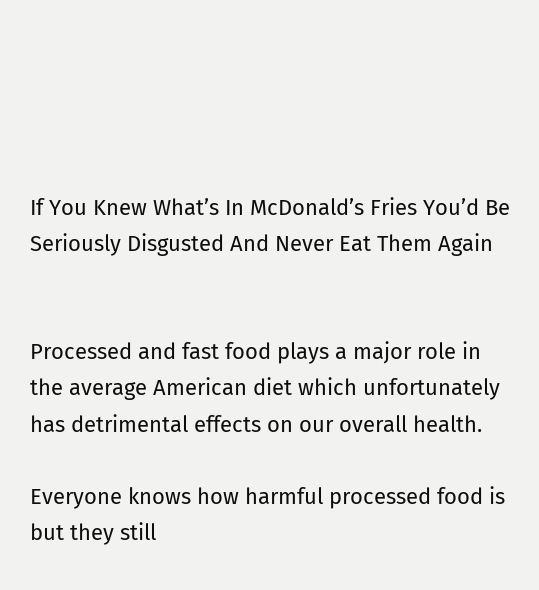If You Knew What’s In McDonald’s Fries You’d Be Seriously Disgusted And Never Eat Them Again


Processed and fast food plays a major role in the average American diet which unfortunately has detrimental effects on our overall health.

Everyone knows how harmful processed food is but they still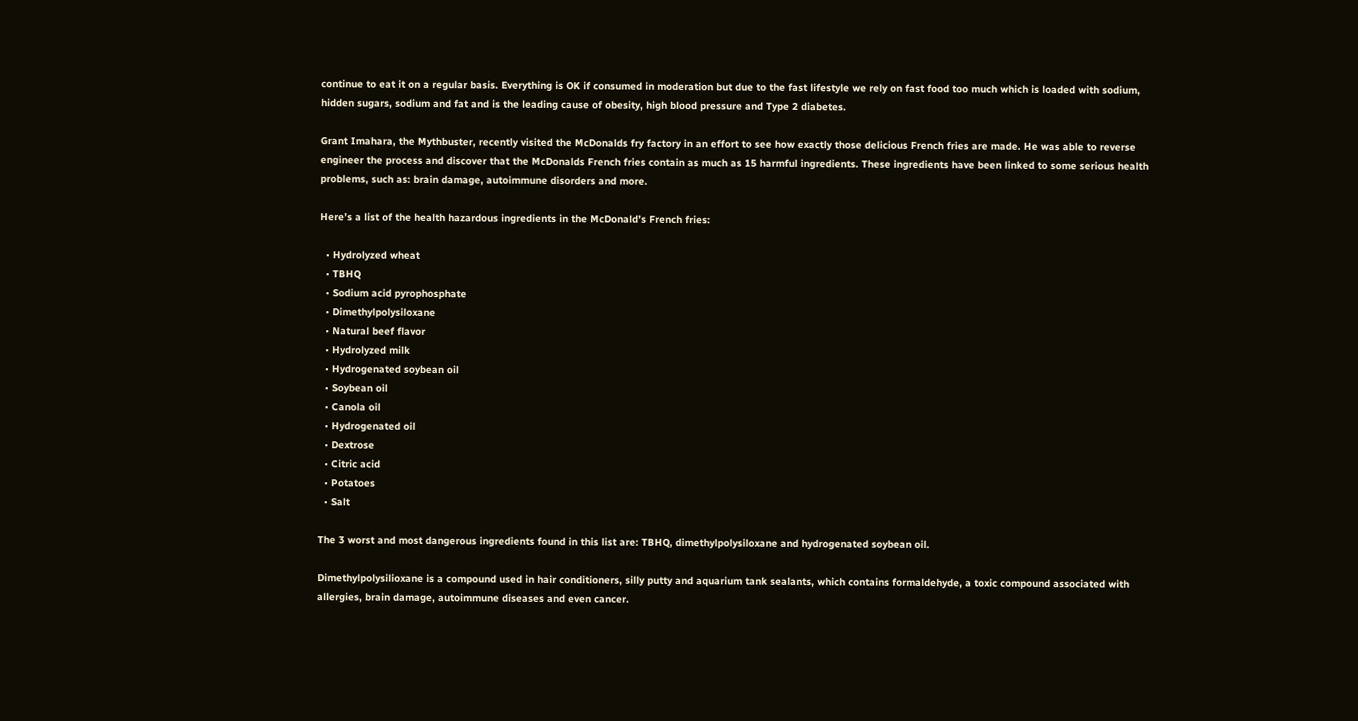continue to eat it on a regular basis. Everything is OK if consumed in moderation but due to the fast lifestyle we rely on fast food too much which is loaded with sodium, hidden sugars, sodium and fat and is the leading cause of obesity, high blood pressure and Type 2 diabetes.

Grant Imahara, the Mythbuster, recently visited the McDonalds fry factory in an effort to see how exactly those delicious French fries are made. He was able to reverse engineer the process and discover that the McDonalds French fries contain as much as 15 harmful ingredients. These ingredients have been linked to some serious health problems, such as: brain damage, autoimmune disorders and more.

Here’s a list of the health hazardous ingredients in the McDonald’s French fries:

  • Hydrolyzed wheat
  • TBHQ
  • Sodium acid pyrophosphate
  • Dimethylpolysiloxane
  • Natural beef flavor
  • Hydrolyzed milk
  • Hydrogenated soybean oil
  • Soybean oil
  • Canola oil
  • Hydrogenated oil
  • Dextrose
  • Citric acid
  • Potatoes
  • Salt

The 3 worst and most dangerous ingredients found in this list are: TBHQ, dimethylpolysiloxane and hydrogenated soybean oil.

Dimethylpolysilioxane is a compound used in hair conditioners, silly putty and aquarium tank sealants, which contains formaldehyde, a toxic compound associated with allergies, brain damage, autoimmune diseases and even cancer.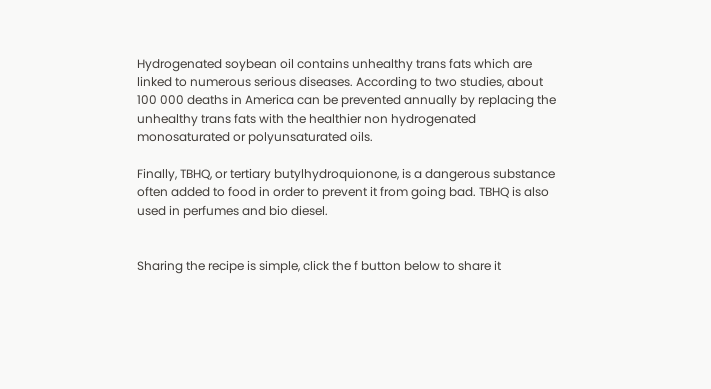Hydrogenated soybean oil contains unhealthy trans fats which are linked to numerous serious diseases. According to two studies, about 100 000 deaths in America can be prevented annually by replacing the unhealthy trans fats with the healthier non hydrogenated monosaturated or polyunsaturated oils.

Finally, TBHQ, or tertiary butylhydroquionone, is a dangerous substance often added to food in order to prevent it from going bad. TBHQ is also used in perfumes and bio diesel.


Sharing the recipe is simple, click the f button below to share it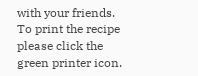with your friends. To print the recipe please click the green printer icon.